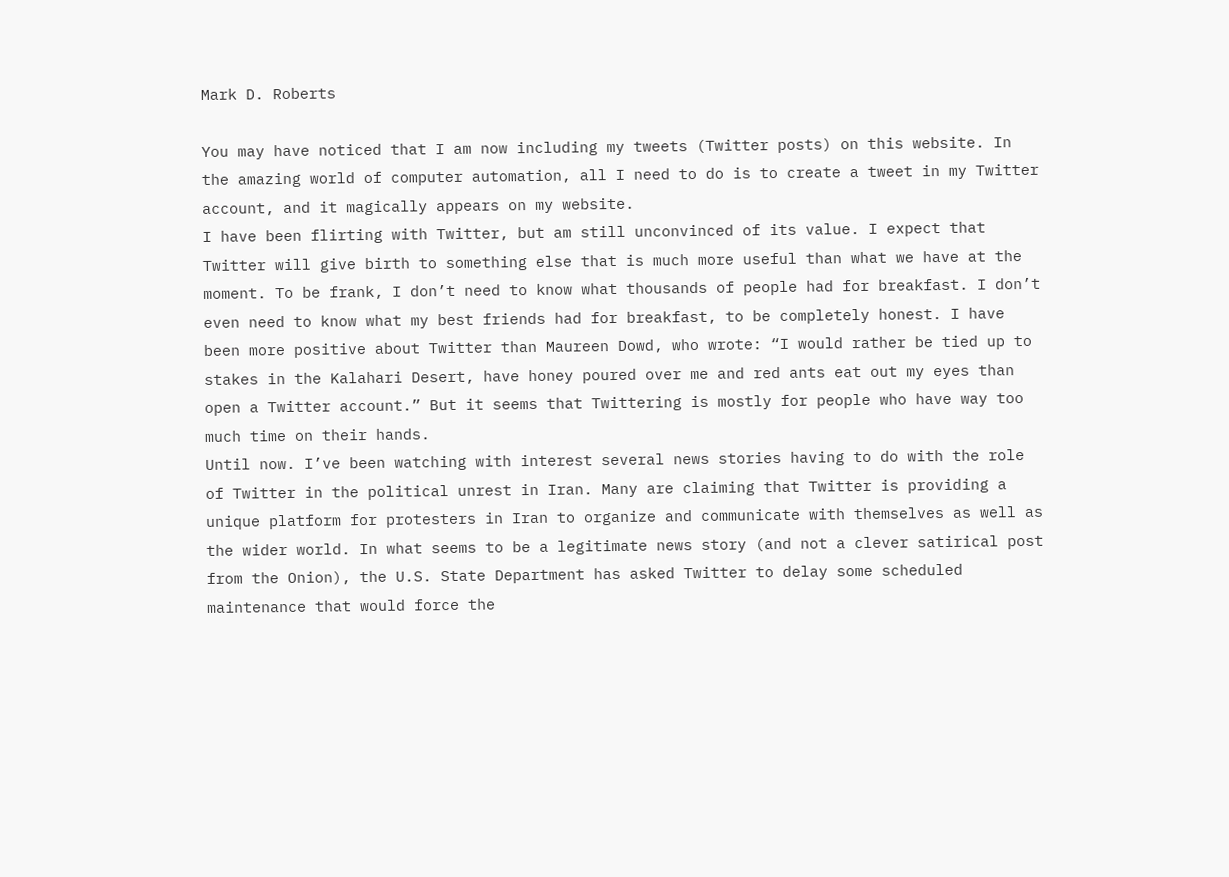Mark D. Roberts

You may have noticed that I am now including my tweets (Twitter posts) on this website. In the amazing world of computer automation, all I need to do is to create a tweet in my Twitter account, and it magically appears on my website.
I have been flirting with Twitter, but am still unconvinced of its value. I expect that Twitter will give birth to something else that is much more useful than what we have at the moment. To be frank, I don’t need to know what thousands of people had for breakfast. I don’t even need to know what my best friends had for breakfast, to be completely honest. I have been more positive about Twitter than Maureen Dowd, who wrote: “I would rather be tied up to stakes in the Kalahari Desert, have honey poured over me and red ants eat out my eyes than open a Twitter account.” But it seems that Twittering is mostly for people who have way too much time on their hands.
Until now. I’ve been watching with interest several news stories having to do with the role of Twitter in the political unrest in Iran. Many are claiming that Twitter is providing a unique platform for protesters in Iran to organize and communicate with themselves as well as the wider world. In what seems to be a legitimate news story (and not a clever satirical post from the Onion), the U.S. State Department has asked Twitter to delay some scheduled maintenance that would force the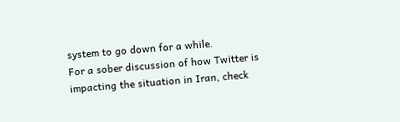system to go down for a while.
For a sober discussion of how Twitter is impacting the situation in Iran, check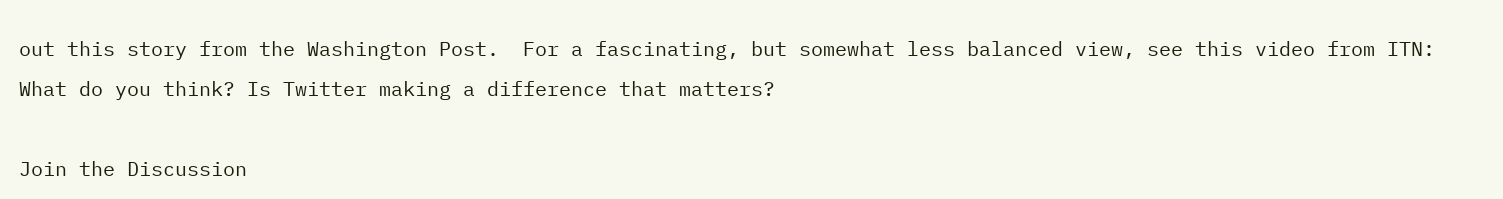out this story from the Washington Post.  For a fascinating, but somewhat less balanced view, see this video from ITN:
What do you think? Is Twitter making a difference that matters?

Join the Discussion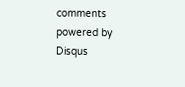comments powered by Disqus